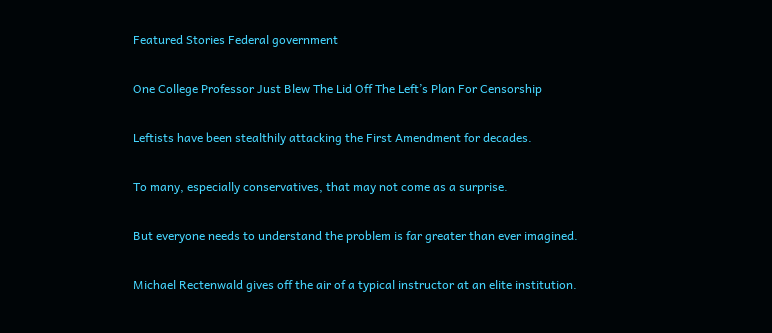Featured Stories Federal government

One College Professor Just Blew The Lid Off The Left’s Plan For Censorship

Leftists have been stealthily attacking the First Amendment for decades.

To many, especially conservatives, that may not come as a surprise.

But everyone needs to understand the problem is far greater than ever imagined.

Michael Rectenwald gives off the air of a typical instructor at an elite institution.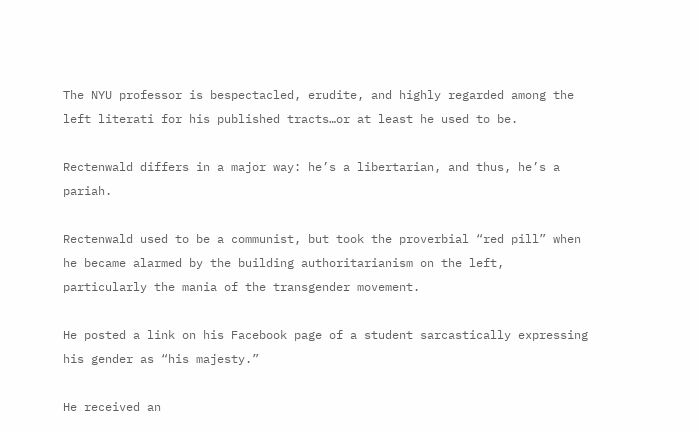The NYU professor is bespectacled, erudite, and highly regarded among the left literati for his published tracts…or at least he used to be.

Rectenwald differs in a major way: he’s a libertarian, and thus, he’s a pariah.

Rectenwald used to be a communist, but took the proverbial “red pill” when he became alarmed by the building authoritarianism on the left, particularly the mania of the transgender movement.

He posted a link on his Facebook page of a student sarcastically expressing his gender as “his majesty.”

He received an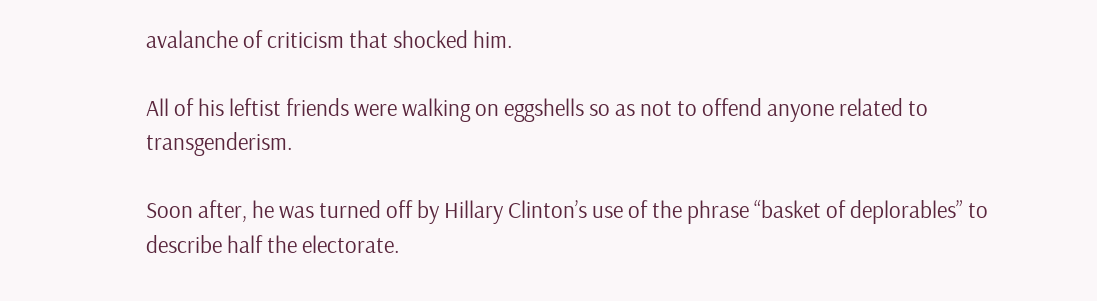avalanche of criticism that shocked him.

All of his leftist friends were walking on eggshells so as not to offend anyone related to transgenderism.

Soon after, he was turned off by Hillary Clinton’s use of the phrase “basket of deplorables” to describe half the electorate.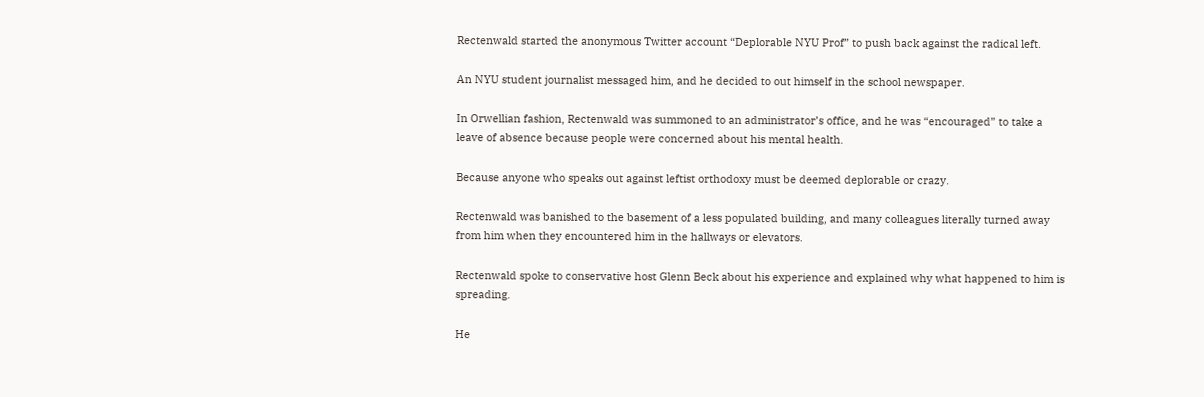Rectenwald started the anonymous Twitter account “Deplorable NYU Prof” to push back against the radical left.

An NYU student journalist messaged him, and he decided to out himself in the school newspaper.

In Orwellian fashion, Rectenwald was summoned to an administrator’s office, and he was “encouraged” to take a leave of absence because people were concerned about his mental health.

Because anyone who speaks out against leftist orthodoxy must be deemed deplorable or crazy.

Rectenwald was banished to the basement of a less populated building, and many colleagues literally turned away from him when they encountered him in the hallways or elevators.

Rectenwald spoke to conservative host Glenn Beck about his experience and explained why what happened to him is spreading.

He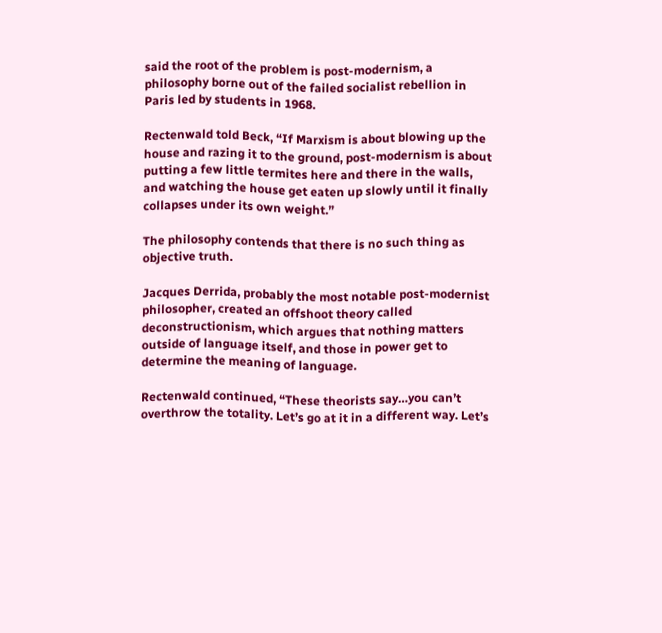said the root of the problem is post-modernism, a philosophy borne out of the failed socialist rebellion in Paris led by students in 1968.

Rectenwald told Beck, “If Marxism is about blowing up the house and razing it to the ground, post-modernism is about putting a few little termites here and there in the walls, and watching the house get eaten up slowly until it finally collapses under its own weight.”

The philosophy contends that there is no such thing as objective truth.

Jacques Derrida, probably the most notable post-modernist philosopher, created an offshoot theory called deconstructionism, which argues that nothing matters outside of language itself, and those in power get to determine the meaning of language.

Rectenwald continued, “These theorists say…you can’t overthrow the totality. Let’s go at it in a different way. Let’s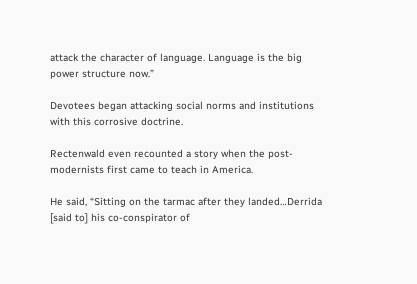attack the character of language. Language is the big power structure now.”

Devotees began attacking social norms and institutions with this corrosive doctrine.

Rectenwald even recounted a story when the post-modernists first came to teach in America.

He said, “Sitting on the tarmac after they landed…Derrida [said to] his co-conspirator of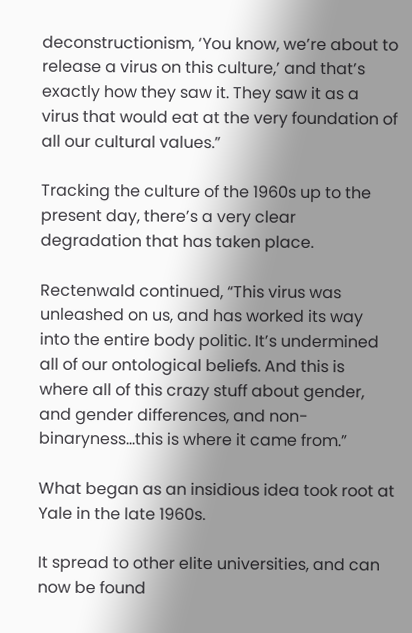deconstructionism, ‘You know, we’re about to release a virus on this culture,’ and that’s exactly how they saw it. They saw it as a virus that would eat at the very foundation of all our cultural values.”

Tracking the culture of the 1960s up to the present day, there’s a very clear degradation that has taken place.

Rectenwald continued, “This virus was unleashed on us, and has worked its way into the entire body politic. It’s undermined all of our ontological beliefs. And this is where all of this crazy stuff about gender, and gender differences, and non-binaryness…this is where it came from.”

What began as an insidious idea took root at Yale in the late 1960s.

It spread to other elite universities, and can now be found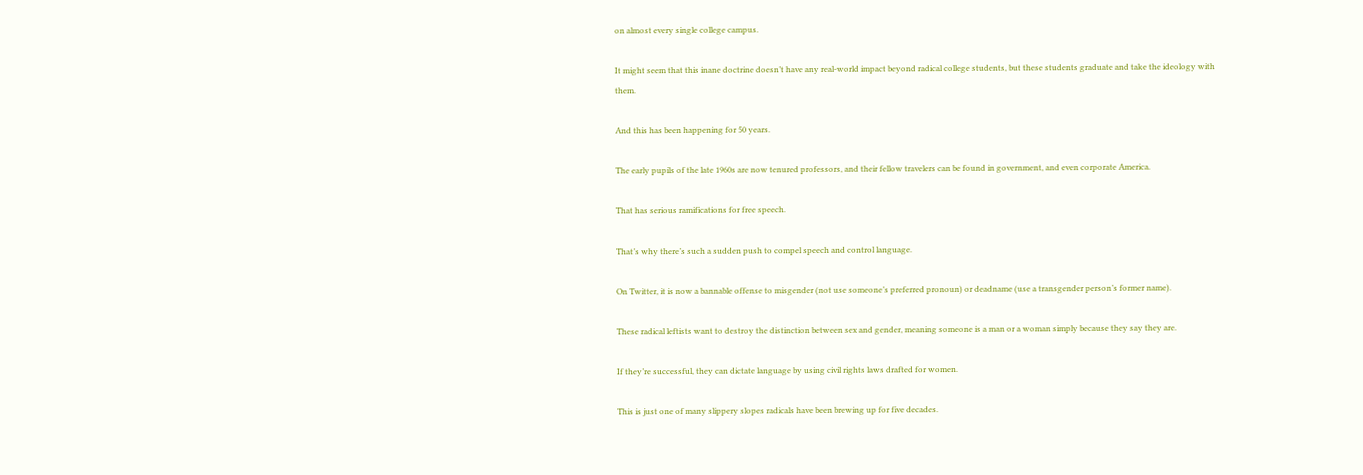on almost every single college campus.

It might seem that this inane doctrine doesn’t have any real-world impact beyond radical college students, but these students graduate and take the ideology with them.

And this has been happening for 50 years.

The early pupils of the late 1960s are now tenured professors, and their fellow travelers can be found in government, and even corporate America.

That has serious ramifications for free speech.

That’s why there’s such a sudden push to compel speech and control language.

On Twitter, it is now a bannable offense to misgender (not use someone’s preferred pronoun) or deadname (use a transgender person’s former name).

These radical leftists want to destroy the distinction between sex and gender, meaning someone is a man or a woman simply because they say they are.

If they’re successful, they can dictate language by using civil rights laws drafted for women.

This is just one of many slippery slopes radicals have been brewing up for five decades.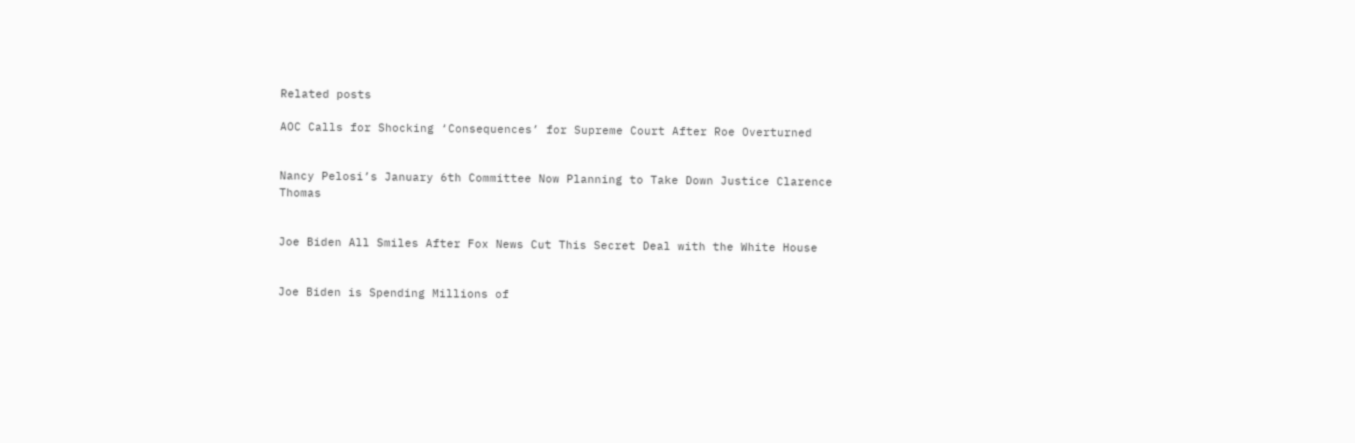Related posts

AOC Calls for Shocking ‘Consequences’ for Supreme Court After Roe Overturned


Nancy Pelosi’s January 6th Committee Now Planning to Take Down Justice Clarence Thomas


Joe Biden All Smiles After Fox News Cut This Secret Deal with the White House


Joe Biden is Spending Millions of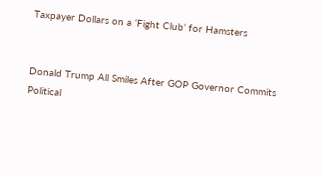Taxpayer Dollars on a ‘Fight Club’ for Hamsters


Donald Trump All Smiles After GOP Governor Commits Political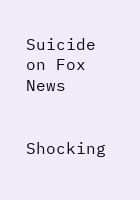Suicide on Fox News


Shocking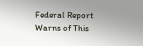Federal Report Warns of This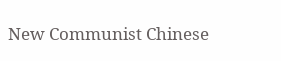New Communist Chinese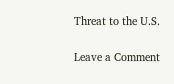Threat to the U.S.


Leave a Comment